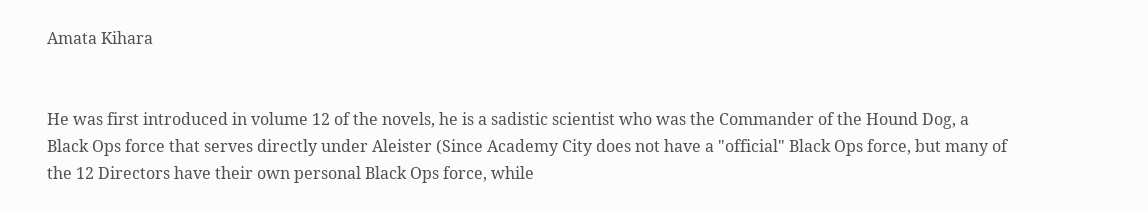Amata Kihara


He was first introduced in volume 12 of the novels, he is a sadistic scientist who was the Commander of the Hound Dog, a Black Ops force that serves directly under Aleister (Since Academy City does not have a "official" Black Ops force, but many of the 12 Directors have their own personal Black Ops force, while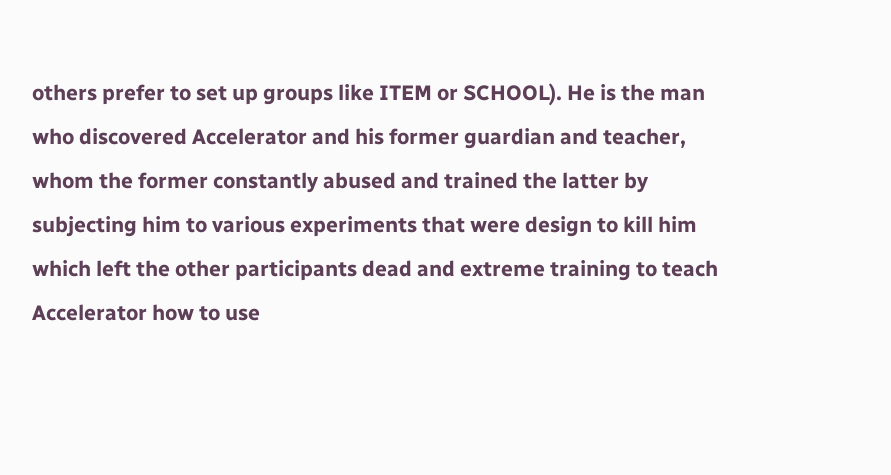others prefer to set up groups like ITEM or SCHOOL). He is the man who discovered Accelerator and his former guardian and teacher, whom the former constantly abused and trained the latter by subjecting him to various experiments that were design to kill him which left the other participants dead and extreme training to teach Accelerator how to use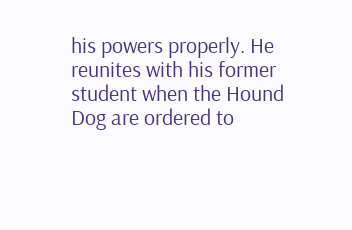his powers properly. He reunites with his former student when the Hound Dog are ordered to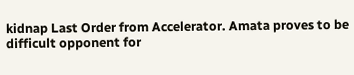kidnap Last Order from Accelerator. Amata proves to be difficult opponent for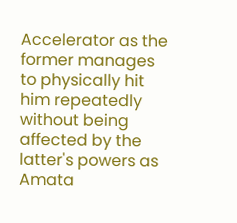Accelerator as the former manages to physically hit him repeatedly without being affected by the latter's powers as Amata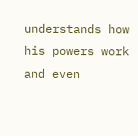understands how his powers work and even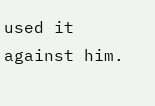used it against him.